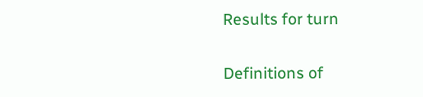Results for turn

Definitions of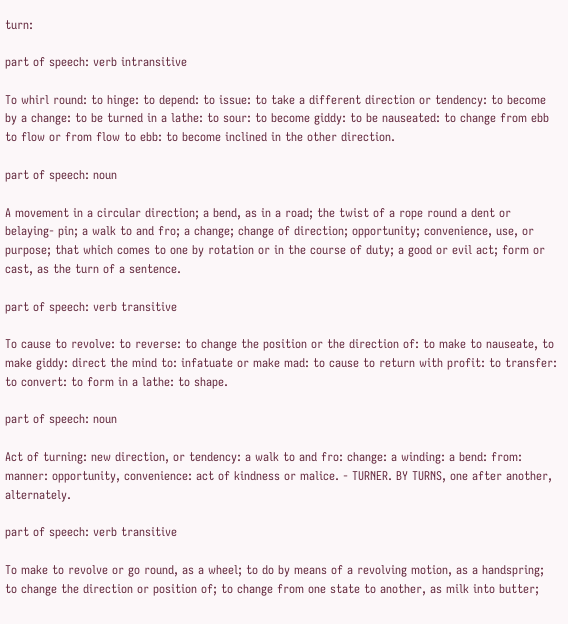turn:

part of speech: verb intransitive

To whirl round: to hinge: to depend: to issue: to take a different direction or tendency: to become by a change: to be turned in a lathe: to sour: to become giddy: to be nauseated: to change from ebb to flow or from flow to ebb: to become inclined in the other direction.

part of speech: noun

A movement in a circular direction; a bend, as in a road; the twist of a rope round a dent or belaying- pin; a walk to and fro; a change; change of direction; opportunity; convenience, use, or purpose; that which comes to one by rotation or in the course of duty; a good or evil act; form or cast, as the turn of a sentence.

part of speech: verb transitive

To cause to revolve: to reverse: to change the position or the direction of: to make to nauseate, to make giddy: direct the mind to: infatuate or make mad: to cause to return with profit: to transfer: to convert: to form in a lathe: to shape.

part of speech: noun

Act of turning: new direction, or tendency: a walk to and fro: change: a winding: a bend: from: manner: opportunity, convenience: act of kindness or malice. - TURNER. BY TURNS, one after another, alternately.

part of speech: verb transitive

To make to revolve or go round, as a wheel; to do by means of a revolving motion, as a handspring; to change the direction or position of; to change from one state to another, as milk into butter;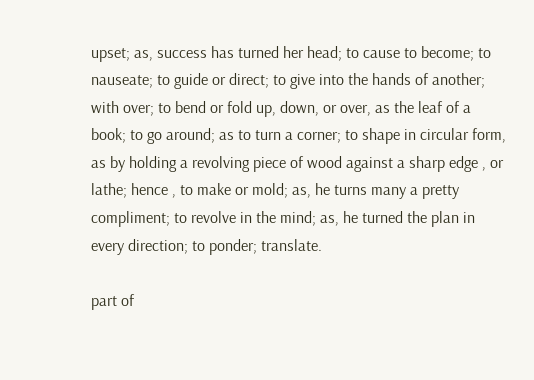upset; as, success has turned her head; to cause to become; to nauseate; to guide or direct; to give into the hands of another; with over; to bend or fold up, down, or over, as the leaf of a book; to go around; as to turn a corner; to shape in circular form, as by holding a revolving piece of wood against a sharp edge , or lathe; hence , to make or mold; as, he turns many a pretty compliment; to revolve in the mind; as, he turned the plan in every direction; to ponder; translate.

part of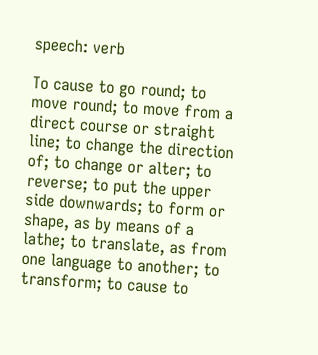speech: verb

To cause to go round; to move round; to move from a direct course or straight line; to change the direction of; to change or alter; to reverse; to put the upper side downwards; to form or shape, as by means of a lathe; to translate, as from one language to another; to transform; to cause to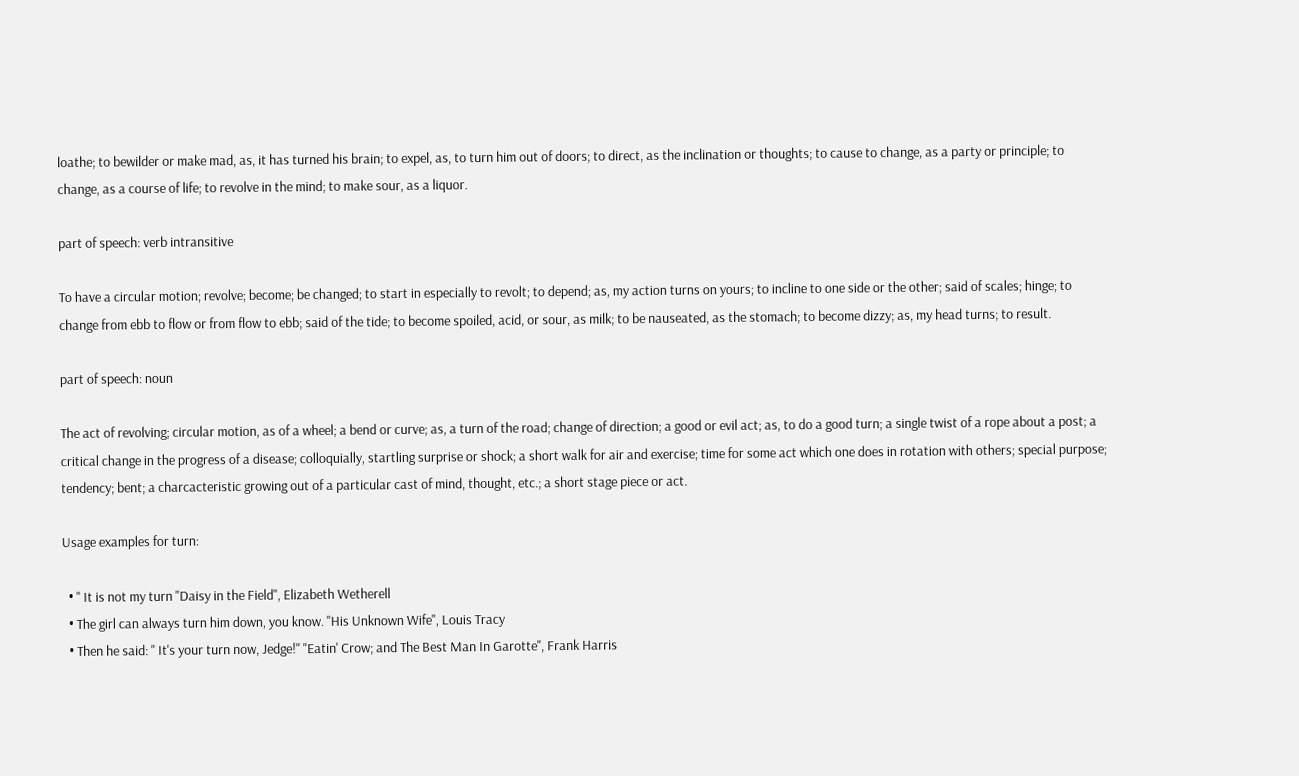loathe; to bewilder or make mad, as, it has turned his brain; to expel, as, to turn him out of doors; to direct, as the inclination or thoughts; to cause to change, as a party or principle; to change, as a course of life; to revolve in the mind; to make sour, as a liquor.

part of speech: verb intransitive

To have a circular motion; revolve; become; be changed; to start in especially to revolt; to depend; as, my action turns on yours; to incline to one side or the other; said of scales; hinge; to change from ebb to flow or from flow to ebb; said of the tide; to become spoiled, acid, or sour, as milk; to be nauseated, as the stomach; to become dizzy; as, my head turns; to result.

part of speech: noun

The act of revolving; circular motion, as of a wheel; a bend or curve; as, a turn of the road; change of direction; a good or evil act; as, to do a good turn; a single twist of a rope about a post; a critical change in the progress of a disease; colloquially, startling surprise or shock; a short walk for air and exercise; time for some act which one does in rotation with others; special purpose; tendency; bent; a charcacteristic growing out of a particular cast of mind, thought, etc.; a short stage piece or act.

Usage examples for turn:

  • " It is not my turn "Daisy in the Field", Elizabeth Wetherell
  • The girl can always turn him down, you know. "His Unknown Wife", Louis Tracy
  • Then he said: " It's your turn now, Jedge!" "Eatin' Crow; and The Best Man In Garotte", Frank Harris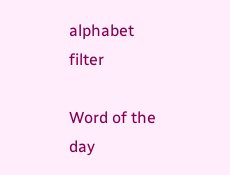alphabet filter

Word of the day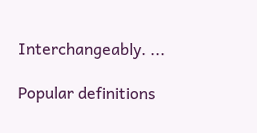Interchangeably. ...

Popular definitions